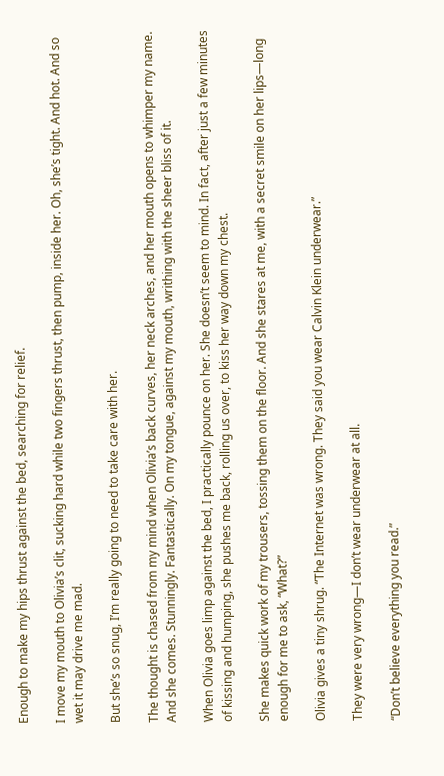Enough to make my hips thrust against the bed, searching for relief.

I move my mouth to Olivia’s clit, sucking hard while two fingers thrust, then pump, inside her. Oh, she’s tight. And hot. And so wet it may drive me mad.

But she’s so snug, I’m really going to need to take care with her.

The thought is chased from my mind when Olivia’s back curves, her neck arches, and her mouth opens to whimper my name. And she comes. Stunningly. Fantastically. On my tongue, against my mouth, writhing with the sheer bliss of it.

When Olivia goes limp against the bed, I practically pounce on her. She doesn’t seem to mind. In fact, after just a few minutes of kissing and humping, she pushes me back, rolling us over, to kiss her way down my chest.

She makes quick work of my trousers, tossing them on the floor. And she stares at me, with a secret smile on her lips—long enough for me to ask, “What?”

Olivia gives a tiny shrug. “The Internet was wrong. They said you wear Calvin Klein underwear.”

They were very wrong—I don’t wear underwear at all.

“Don’t believe everything you read.”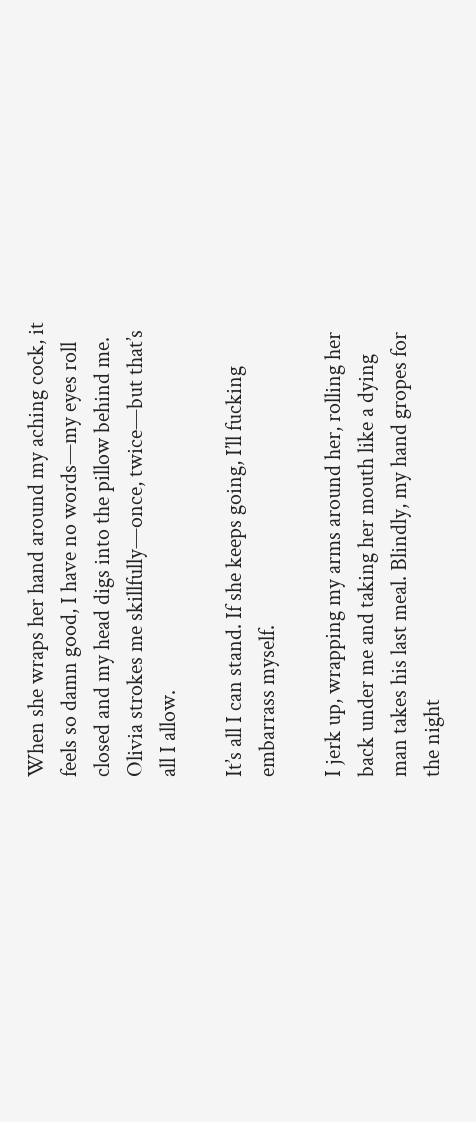When she wraps her hand around my aching cock, it feels so damn good, I have no words—my eyes roll closed and my head digs into the pillow behind me. Olivia strokes me skillfully—once, twice—but that’s all I allow.

It’s all I can stand. If she keeps going, I’ll fucking embarrass myself.

I jerk up, wrapping my arms around her, rolling her back under me and taking her mouth like a dying man takes his last meal. Blindly, my hand gropes for the night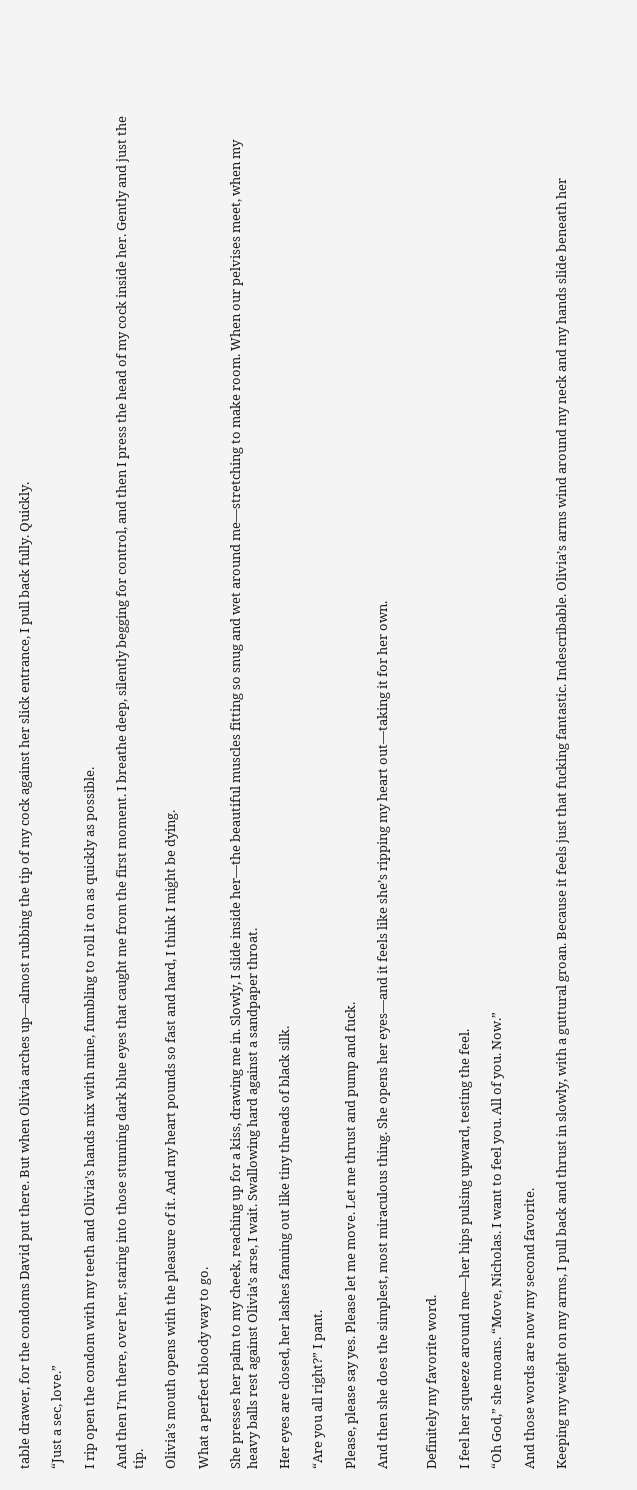table drawer, for the condoms David put there. But when Olivia arches up—almost rubbing the tip of my cock against her slick entrance, I pull back fully. Quickly.

“Just a sec, love.”

I rip open the condom with my teeth and Olivia’s hands mix with mine, fumbling to roll it on as quickly as possible.

And then I’m there, over her, staring into those stunning dark blue eyes that caught me from the first moment. I breathe deep, silently begging for control, and then I press the head of my cock inside her. Gently and just the tip.

Olivia’s mouth opens with the pleasure of it. And my heart pounds so fast and hard, I think I might be dying.

What a perfect bloody way to go.

She presses her palm to my cheek, reaching up for a kiss, drawing me in. Slowly, I slide inside her—the beautiful muscles fitting so snug and wet around me—stretching to make room. When our pelvises meet, when my heavy balls rest against Olivia’s arse, I wait. Swallowing hard against a sandpaper throat.

Her eyes are closed, her lashes fanning out like tiny threads of black silk.

“Are you all right?” I pant.

Please, please say yes. Please let me move. Let me thrust and pump and fuck.

And then she does the simplest, most miraculous thing. She opens her eyes—and it feels like she’s ripping my heart out—taking it for her own.


Definitely my favorite word.

I feel her squeeze around me—her hips pulsing upward, testing the feel.

“Oh God,” she moans. “Move, Nicholas. I want to feel you. All of you. Now.”

And those words are now my second favorite.

Keeping my weight on my arms, I pull back and thrust in slowly, with a guttural groan. Because it feels just that fucking fantastic. Indescribable. Olivia’s arms wind around my neck and my hands slide beneath her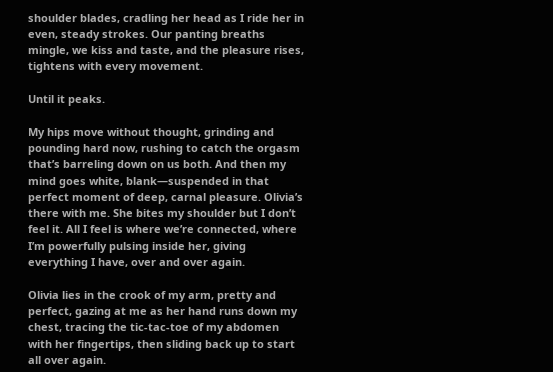shoulder blades, cradling her head as I ride her in even, steady strokes. Our panting breaths mingle, we kiss and taste, and the pleasure rises, tightens with every movement.

Until it peaks.

My hips move without thought, grinding and pounding hard now, rushing to catch the orgasm that’s barreling down on us both. And then my mind goes white, blank—suspended in that perfect moment of deep, carnal pleasure. Olivia’s there with me. She bites my shoulder but I don’t feel it. All I feel is where we’re connected, where I’m powerfully pulsing inside her, giving everything I have, over and over again.

Olivia lies in the crook of my arm, pretty and perfect, gazing at me as her hand runs down my chest, tracing the tic-tac-toe of my abdomen with her fingertips, then sliding back up to start all over again.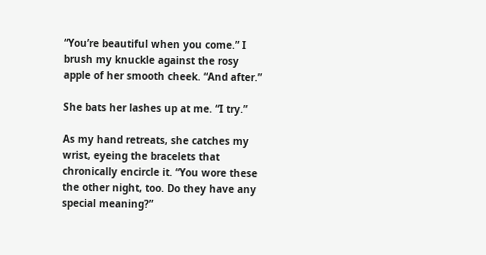“You’re beautiful when you come.” I brush my knuckle against the rosy apple of her smooth cheek. “And after.”

She bats her lashes up at me. “I try.”

As my hand retreats, she catches my wrist, eyeing the bracelets that chronically encircle it. “You wore these the other night, too. Do they have any special meaning?”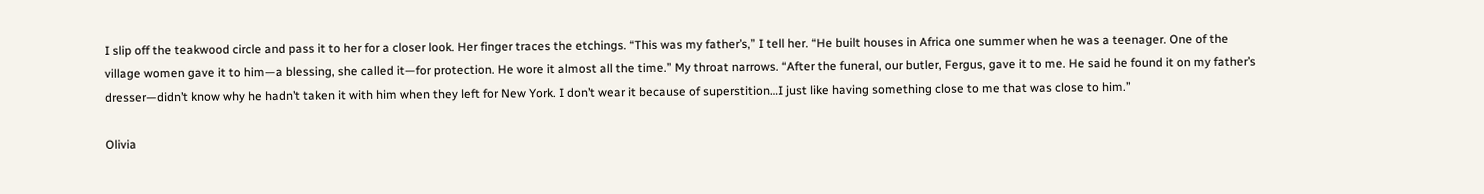I slip off the teakwood circle and pass it to her for a closer look. Her finger traces the etchings. “This was my father’s,” I tell her. “He built houses in Africa one summer when he was a teenager. One of the village women gave it to him—a blessing, she called it—for protection. He wore it almost all the time.” My throat narrows. “After the funeral, our butler, Fergus, gave it to me. He said he found it on my father’s dresser—didn’t know why he hadn’t taken it with him when they left for New York. I don’t wear it because of superstition…I just like having something close to me that was close to him.”

Olivia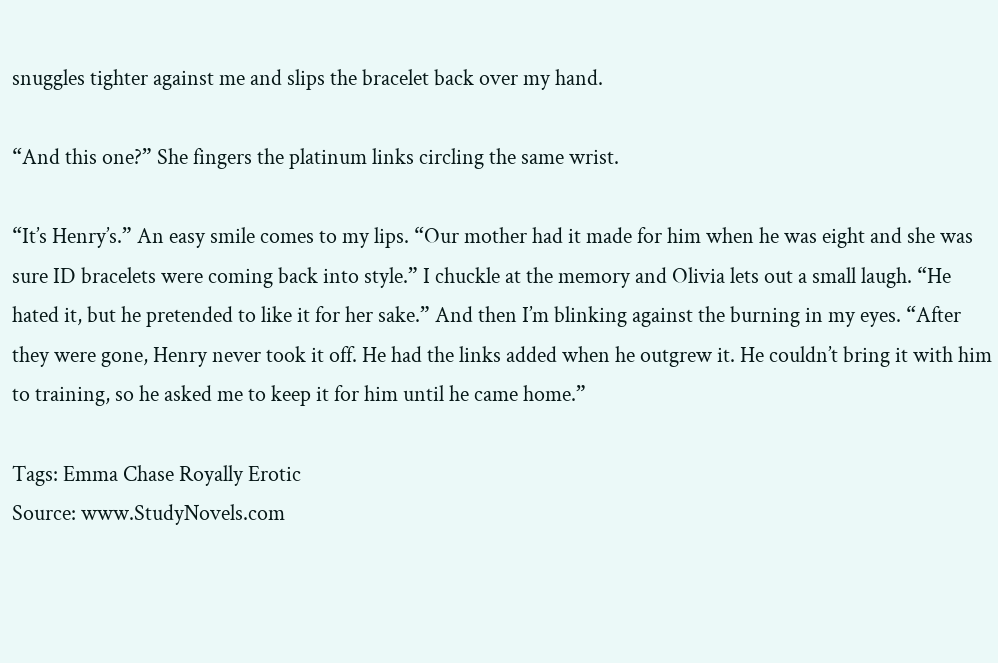snuggles tighter against me and slips the bracelet back over my hand.

“And this one?” She fingers the platinum links circling the same wrist.

“It’s Henry’s.” An easy smile comes to my lips. “Our mother had it made for him when he was eight and she was sure ID bracelets were coming back into style.” I chuckle at the memory and Olivia lets out a small laugh. “He hated it, but he pretended to like it for her sake.” And then I’m blinking against the burning in my eyes. “After they were gone, Henry never took it off. He had the links added when he outgrew it. He couldn’t bring it with him to training, so he asked me to keep it for him until he came home.”

Tags: Emma Chase Royally Erotic
Source: www.StudyNovels.com